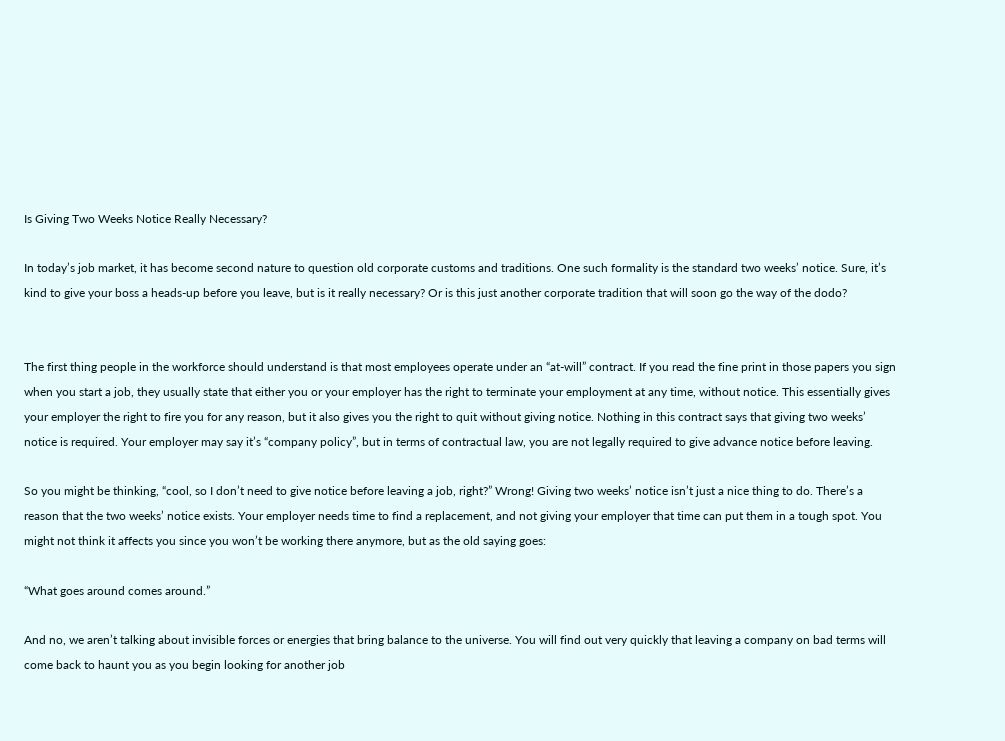Is Giving Two Weeks Notice Really Necessary?

In today’s job market, it has become second nature to question old corporate customs and traditions. One such formality is the standard two weeks’ notice. Sure, it’s kind to give your boss a heads-up before you leave, but is it really necessary? Or is this just another corporate tradition that will soon go the way of the dodo?


The first thing people in the workforce should understand is that most employees operate under an “at-will” contract. If you read the fine print in those papers you sign when you start a job, they usually state that either you or your employer has the right to terminate your employment at any time, without notice. This essentially gives your employer the right to fire you for any reason, but it also gives you the right to quit without giving notice. Nothing in this contract says that giving two weeks’ notice is required. Your employer may say it’s “company policy”, but in terms of contractual law, you are not legally required to give advance notice before leaving.

So you might be thinking, “cool, so I don’t need to give notice before leaving a job, right?” Wrong! Giving two weeks’ notice isn’t just a nice thing to do. There’s a reason that the two weeks’ notice exists. Your employer needs time to find a replacement, and not giving your employer that time can put them in a tough spot. You might not think it affects you since you won’t be working there anymore, but as the old saying goes:

“What goes around comes around.”

And no, we aren’t talking about invisible forces or energies that bring balance to the universe. You will find out very quickly that leaving a company on bad terms will come back to haunt you as you begin looking for another job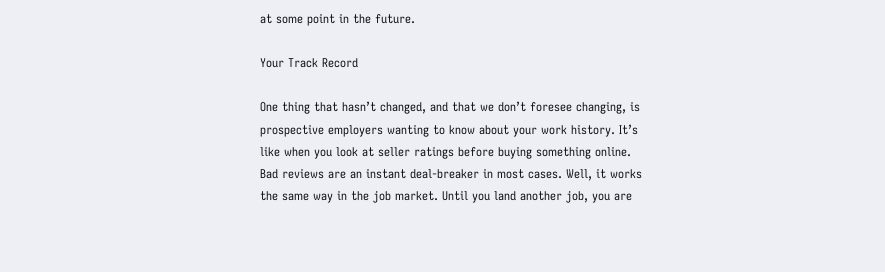at some point in the future.

Your Track Record

One thing that hasn’t changed, and that we don’t foresee changing, is prospective employers wanting to know about your work history. It’s like when you look at seller ratings before buying something online. Bad reviews are an instant deal-breaker in most cases. Well, it works the same way in the job market. Until you land another job, you are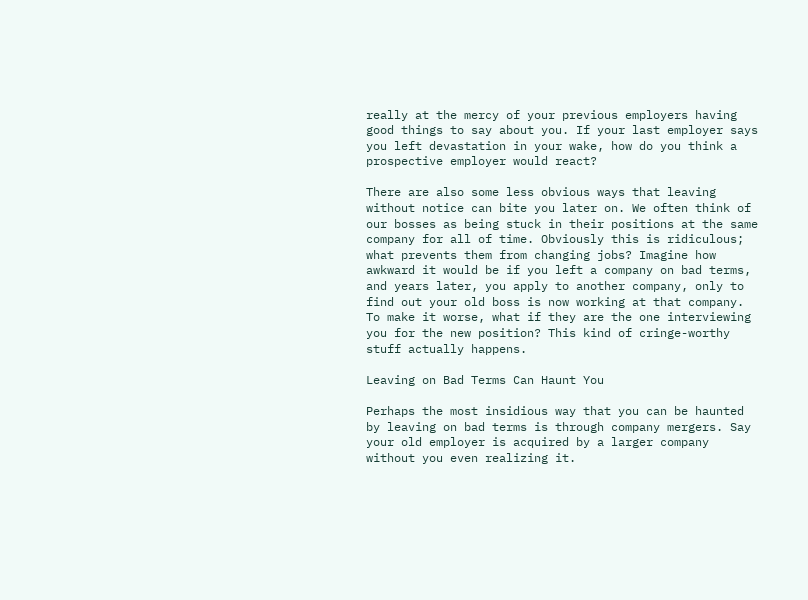really at the mercy of your previous employers having good things to say about you. If your last employer says you left devastation in your wake, how do you think a prospective employer would react?

There are also some less obvious ways that leaving without notice can bite you later on. We often think of our bosses as being stuck in their positions at the same company for all of time. Obviously this is ridiculous; what prevents them from changing jobs? Imagine how awkward it would be if you left a company on bad terms, and years later, you apply to another company, only to find out your old boss is now working at that company. To make it worse, what if they are the one interviewing you for the new position? This kind of cringe-worthy stuff actually happens.

Leaving on Bad Terms Can Haunt You

Perhaps the most insidious way that you can be haunted by leaving on bad terms is through company mergers. Say your old employer is acquired by a larger company without you even realizing it.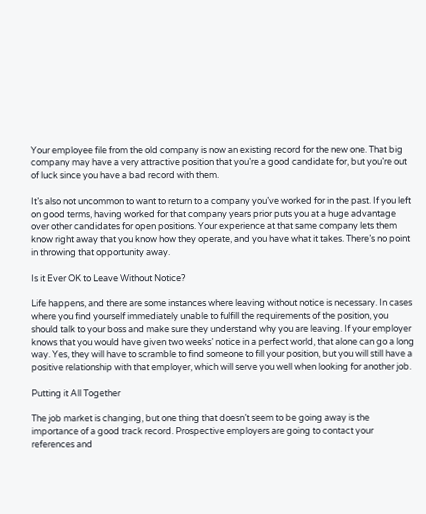Your employee file from the old company is now an existing record for the new one. That big company may have a very attractive position that you’re a good candidate for, but you’re out of luck since you have a bad record with them.

It’s also not uncommon to want to return to a company you’ve worked for in the past. If you left on good terms, having worked for that company years prior puts you at a huge advantage over other candidates for open positions. Your experience at that same company lets them know right away that you know how they operate, and you have what it takes. There’s no point in throwing that opportunity away.

Is it Ever OK to Leave Without Notice?

Life happens, and there are some instances where leaving without notice is necessary. In cases where you find yourself immediately unable to fulfill the requirements of the position, you should talk to your boss and make sure they understand why you are leaving. If your employer knows that you would have given two weeks’ notice in a perfect world, that alone can go a long way. Yes, they will have to scramble to find someone to fill your position, but you will still have a positive relationship with that employer, which will serve you well when looking for another job.

Putting it All Together

The job market is changing, but one thing that doesn’t seem to be going away is the importance of a good track record. Prospective employers are going to contact your references and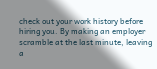check out your work history before hiring you. By making an employer scramble at the last minute, leaving a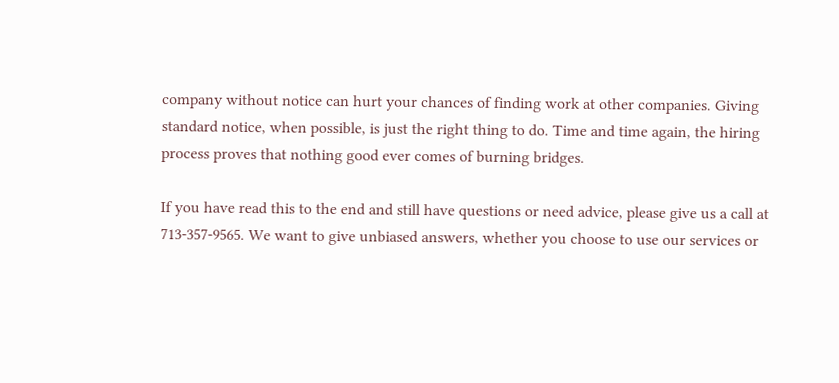company without notice can hurt your chances of finding work at other companies. Giving standard notice, when possible, is just the right thing to do. Time and time again, the hiring process proves that nothing good ever comes of burning bridges.

If you have read this to the end and still have questions or need advice, please give us a call at 713-357-9565. We want to give unbiased answers, whether you choose to use our services or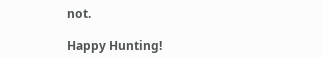not.

Happy Hunting!